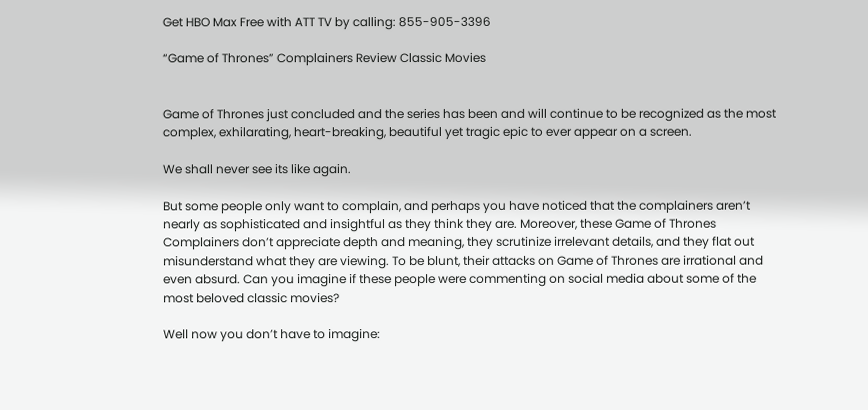Get HBO Max Free with ATT TV by calling: 855-905-3396

“Game of Thrones” Complainers Review Classic Movies


Game of Thrones just concluded and the series has been and will continue to be recognized as the most complex, exhilarating, heart-breaking, beautiful yet tragic epic to ever appear on a screen.

We shall never see its like again.

But some people only want to complain, and perhaps you have noticed that the complainers aren’t nearly as sophisticated and insightful as they think they are. Moreover, these Game of Thrones Complainers don’t appreciate depth and meaning, they scrutinize irrelevant details, and they flat out misunderstand what they are viewing. To be blunt, their attacks on Game of Thrones are irrational and even absurd. Can you imagine if these people were commenting on social media about some of the most beloved classic movies?

Well now you don’t have to imagine: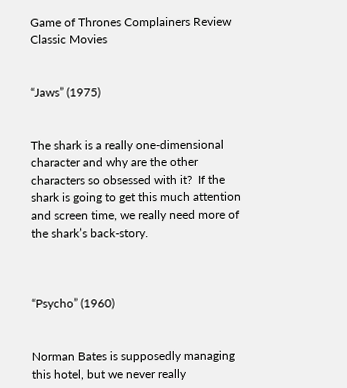Game of Thrones Complainers Review Classic Movies


“Jaws” (1975)


The shark is a really one-dimensional character and why are the other characters so obsessed with it?  If the shark is going to get this much attention and screen time, we really need more of the shark’s back-story.



“Psycho” (1960)


Norman Bates is supposedly managing this hotel, but we never really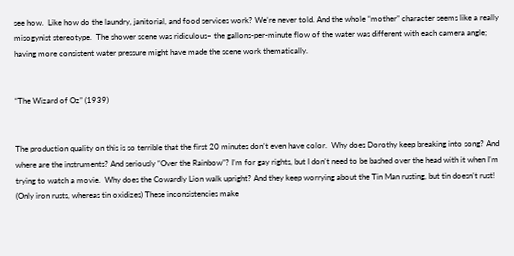see how.  Like how do the laundry, janitorial, and food services work? We’re never told. And the whole “mother” character seems like a really misogynist stereotype.  The shower scene was ridiculous– the gallons-per-minute flow of the water was different with each camera angle; having more consistent water pressure might have made the scene work thematically.


“The Wizard of Oz” (1939)


The production quality on this is so terrible that the first 20 minutes don’t even have color.  Why does Dorothy keep breaking into song? And where are the instruments? And seriously “Over the Rainbow”? I’m for gay rights, but I don’t need to be bashed over the head with it when I’m trying to watch a movie.  Why does the Cowardly Lion walk upright? And they keep worrying about the Tin Man rusting, but tin doesn’t rust! (Only iron rusts, whereas tin oxidizes) These inconsistencies make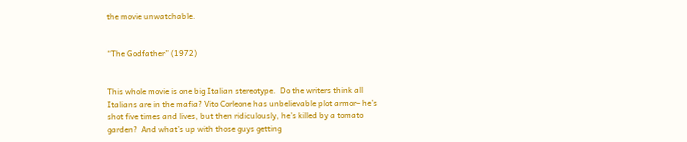the movie unwatchable.


“The Godfather” (1972)


This whole movie is one big Italian stereotype.  Do the writers think all Italians are in the mafia? Vito Corleone has unbelievable plot armor– he’s shot five times and lives, but then ridiculously, he’s killed by a tomato garden?  And what’s up with those guys getting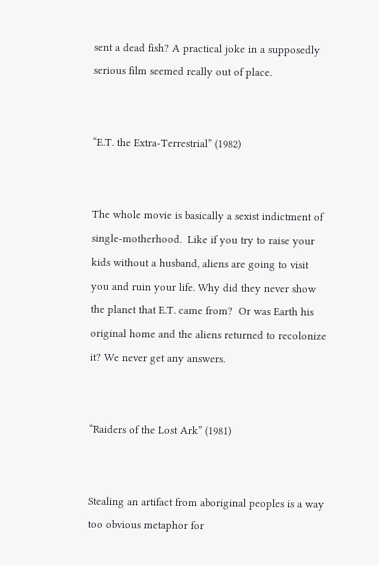sent a dead fish? A practical joke in a supposedly serious film seemed really out of place.


“E.T. the Extra-Terrestrial” (1982)


The whole movie is basically a sexist indictment of single-motherhood.  Like if you try to raise your kids without a husband, aliens are going to visit you and ruin your life. Why did they never show the planet that E.T. came from?  Or was Earth his original home and the aliens returned to recolonize it? We never get any answers.


“Raiders of the Lost Ark” (1981)


Stealing an artifact from aboriginal peoples is a way too obvious metaphor for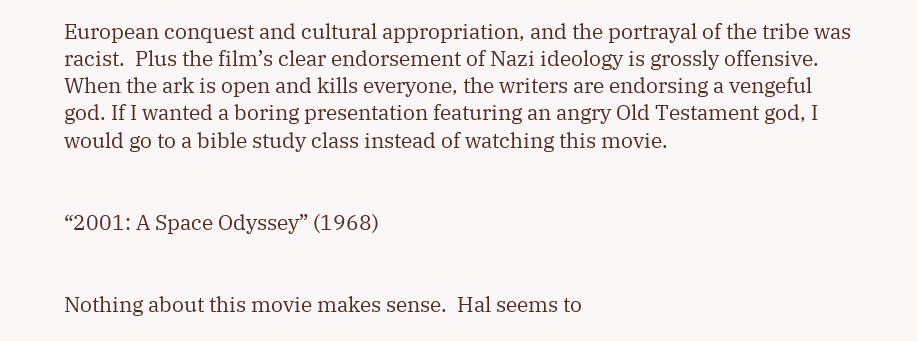European conquest and cultural appropriation, and the portrayal of the tribe was racist.  Plus the film’s clear endorsement of Nazi ideology is grossly offensive. When the ark is open and kills everyone, the writers are endorsing a vengeful god. If I wanted a boring presentation featuring an angry Old Testament god, I would go to a bible study class instead of watching this movie.


“2001: A Space Odyssey” (1968)


Nothing about this movie makes sense.  Hal seems to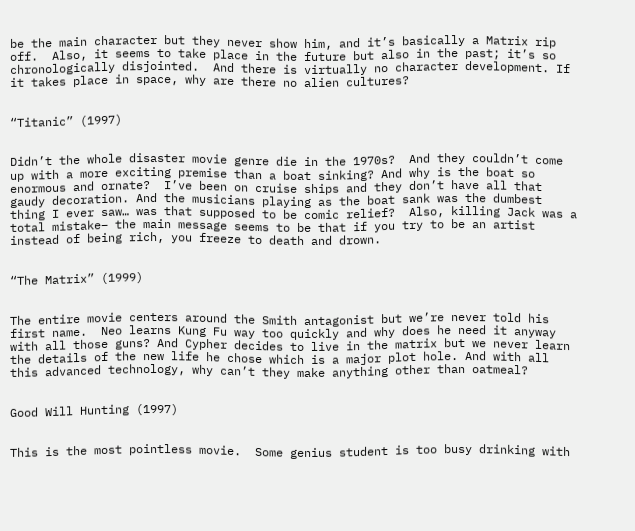be the main character but they never show him, and it’s basically a Matrix rip off.  Also, it seems to take place in the future but also in the past; it’s so chronologically disjointed.  And there is virtually no character development. If it takes place in space, why are there no alien cultures?


“Titanic” (1997)


Didn’t the whole disaster movie genre die in the 1970s?  And they couldn’t come up with a more exciting premise than a boat sinking? And why is the boat so enormous and ornate?  I’ve been on cruise ships and they don’t have all that gaudy decoration. And the musicians playing as the boat sank was the dumbest thing I ever saw… was that supposed to be comic relief?  Also, killing Jack was a total mistake– the main message seems to be that if you try to be an artist instead of being rich, you freeze to death and drown.


“The Matrix” (1999)


The entire movie centers around the Smith antagonist but we’re never told his first name.  Neo learns Kung Fu way too quickly and why does he need it anyway with all those guns? And Cypher decides to live in the matrix but we never learn the details of the new life he chose which is a major plot hole. And with all this advanced technology, why can’t they make anything other than oatmeal?


Good Will Hunting (1997)


This is the most pointless movie.  Some genius student is too busy drinking with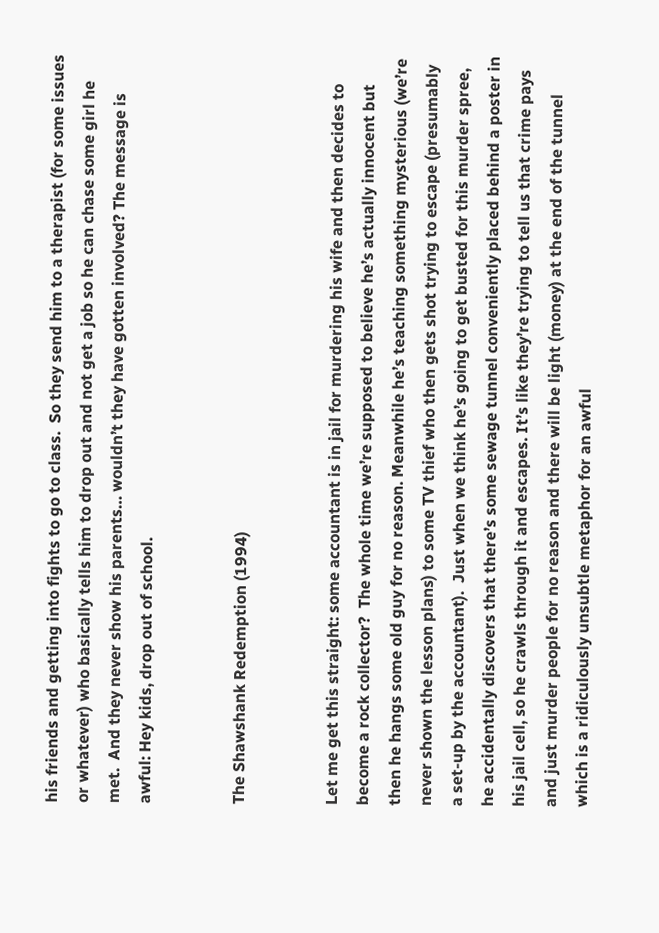his friends and getting into fights to go to class.  So they send him to a therapist (for some issues or whatever) who basically tells him to drop out and not get a job so he can chase some girl he met.  And they never show his parents… wouldn’t they have gotten involved? The message is awful: Hey kids, drop out of school.


The Shawshank Redemption (1994)


Let me get this straight: some accountant is in jail for murdering his wife and then decides to become a rock collector?  The whole time we’re supposed to believe he’s actually innocent but then he hangs some old guy for no reason. Meanwhile he’s teaching something mysterious (we’re never shown the lesson plans) to some TV thief who then gets shot trying to escape (presumably a set-up by the accountant).  Just when we think he’s going to get busted for this murder spree, he accidentally discovers that there’s some sewage tunnel conveniently placed behind a poster in his jail cell, so he crawls through it and escapes. It’s like they’re trying to tell us that crime pays and just murder people for no reason and there will be light (money) at the end of the tunnel which is a ridiculously unsubtle metaphor for an awful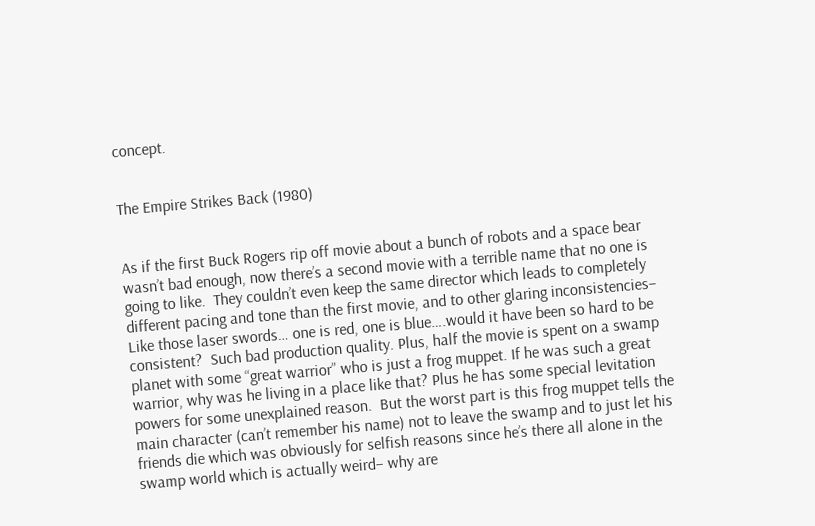concept.


The Empire Strikes Back (1980)


As if the first Buck Rogers rip off movie about a bunch of robots and a space bear wasn’t bad enough, now there’s a second movie with a terrible name that no one is going to like.  They couldn’t even keep the same director which leads to completely different pacing and tone than the first movie, and to other glaring inconsistencies– Like those laser swords… one is red, one is blue….would it have been so hard to be consistent?  Such bad production quality. Plus, half the movie is spent on a swamp planet with some “great warrior” who is just a frog muppet. If he was such a great warrior, why was he living in a place like that? Plus he has some special levitation powers for some unexplained reason.  But the worst part is this frog muppet tells the main character (can’t remember his name) not to leave the swamp and to just let his friends die which was obviously for selfish reasons since he’s there all alone in the swamp world which is actually weird– why are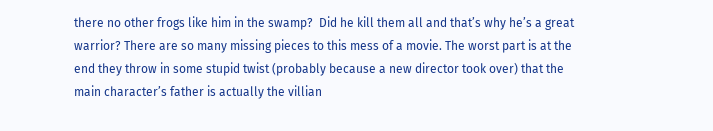there no other frogs like him in the swamp?  Did he kill them all and that’s why he’s a great warrior? There are so many missing pieces to this mess of a movie. The worst part is at the end they throw in some stupid twist (probably because a new director took over) that the main character’s father is actually the villian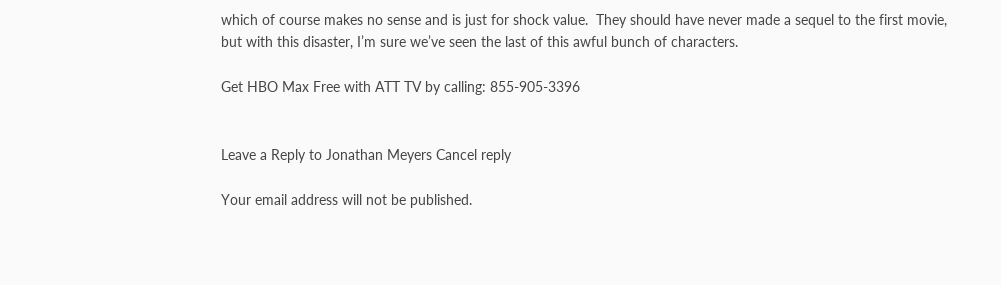which of course makes no sense and is just for shock value.  They should have never made a sequel to the first movie, but with this disaster, I’m sure we’ve seen the last of this awful bunch of characters.

Get HBO Max Free with ATT TV by calling: 855-905-3396


Leave a Reply to Jonathan Meyers Cancel reply

Your email address will not be published.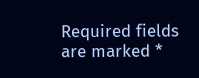Required fields are marked *